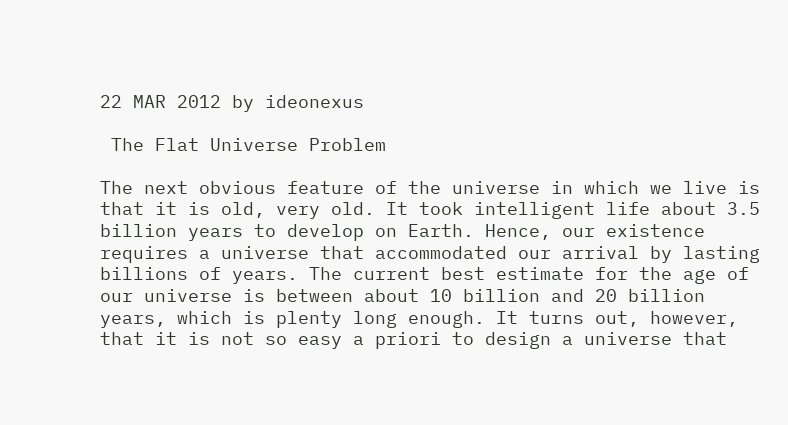22 MAR 2012 by ideonexus

 The Flat Universe Problem

The next obvious feature of the universe in which we live is that it is old, very old. It took intelligent life about 3.5 billion years to develop on Earth. Hence, our existence requires a universe that accommodated our arrival by lasting billions of years. The current best estimate for the age of our universe is between about 10 billion and 20 billion years, which is plenty long enough. It turns out, however, that it is not so easy a priori to design a universe that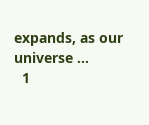expands, as our universe ...
  1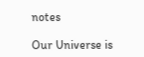notes

Our Universe is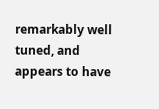remarkably well tuned, and appears to have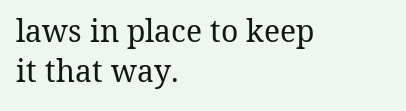laws in place to keep it that way.